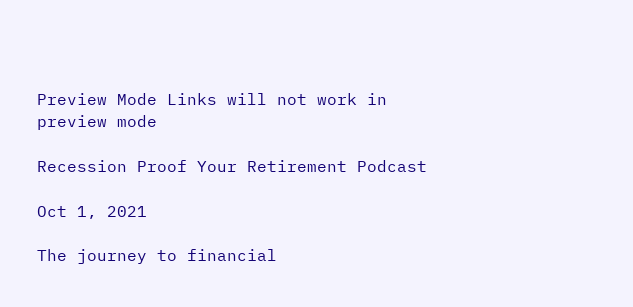Preview Mode Links will not work in preview mode

Recession Proof Your Retirement Podcast

Oct 1, 2021

The journey to financial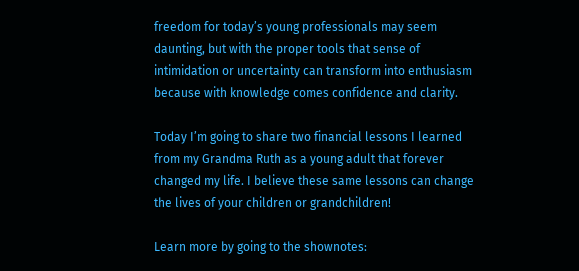freedom for today’s young professionals may seem daunting, but with the proper tools that sense of intimidation or uncertainty can transform into enthusiasm because with knowledge comes confidence and clarity.

Today I’m going to share two financial lessons I learned from my Grandma Ruth as a young adult that forever changed my life. I believe these same lessons can change the lives of your children or grandchildren!

Learn more by going to the shownotes: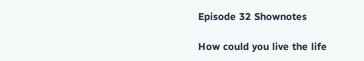Episode 32 Shownotes

How could you live the life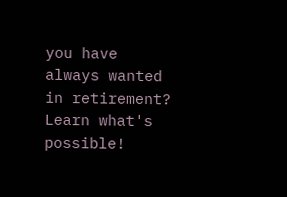you have always wanted in retirement? Learn what's possible!